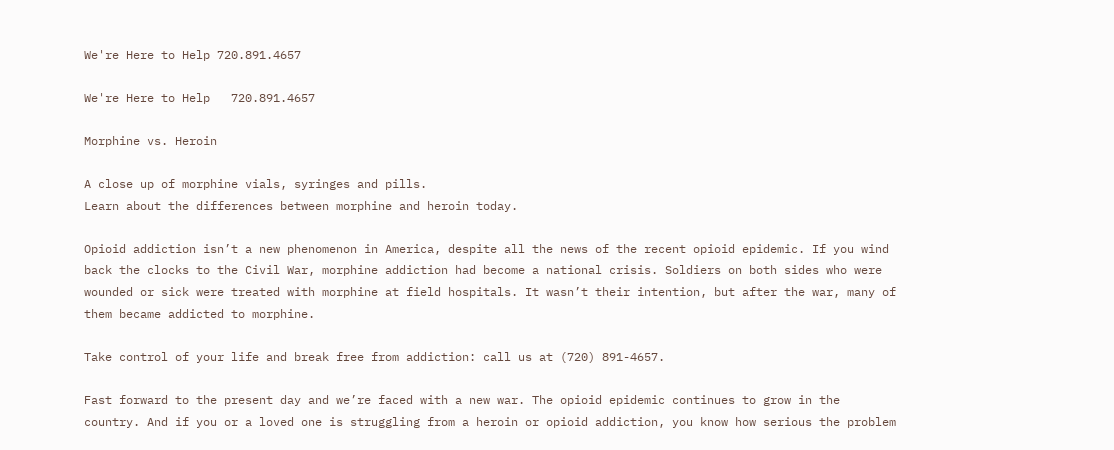We're Here to Help 720.891.4657

We're Here to Help   720.891.4657

Morphine vs. Heroin

A close up of morphine vials, syringes and pills.
Learn about the differences between morphine and heroin today.

Opioid addiction isn’t a new phenomenon in America, despite all the news of the recent opioid epidemic. If you wind back the clocks to the Civil War, morphine addiction had become a national crisis. Soldiers on both sides who were wounded or sick were treated with morphine at field hospitals. It wasn’t their intention, but after the war, many of them became addicted to morphine.

Take control of your life and break free from addiction: call us at (720) 891-4657.

Fast forward to the present day and we’re faced with a new war. The opioid epidemic continues to grow in the country. And if you or a loved one is struggling from a heroin or opioid addiction, you know how serious the problem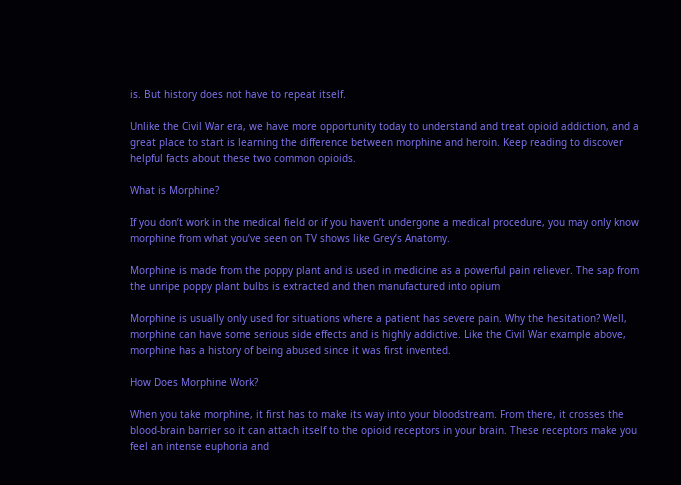is. But history does not have to repeat itself.

Unlike the Civil War era, we have more opportunity today to understand and treat opioid addiction, and a great place to start is learning the difference between morphine and heroin. Keep reading to discover helpful facts about these two common opioids.

What is Morphine?

If you don’t work in the medical field or if you haven’t undergone a medical procedure, you may only know morphine from what you’ve seen on TV shows like Grey’s Anatomy.

Morphine is made from the poppy plant and is used in medicine as a powerful pain reliever. The sap from the unripe poppy plant bulbs is extracted and then manufactured into opium

Morphine is usually only used for situations where a patient has severe pain. Why the hesitation? Well, morphine can have some serious side effects and is highly addictive. Like the Civil War example above, morphine has a history of being abused since it was first invented.

How Does Morphine Work?

When you take morphine, it first has to make its way into your bloodstream. From there, it crosses the blood-brain barrier so it can attach itself to the opioid receptors in your brain. These receptors make you feel an intense euphoria and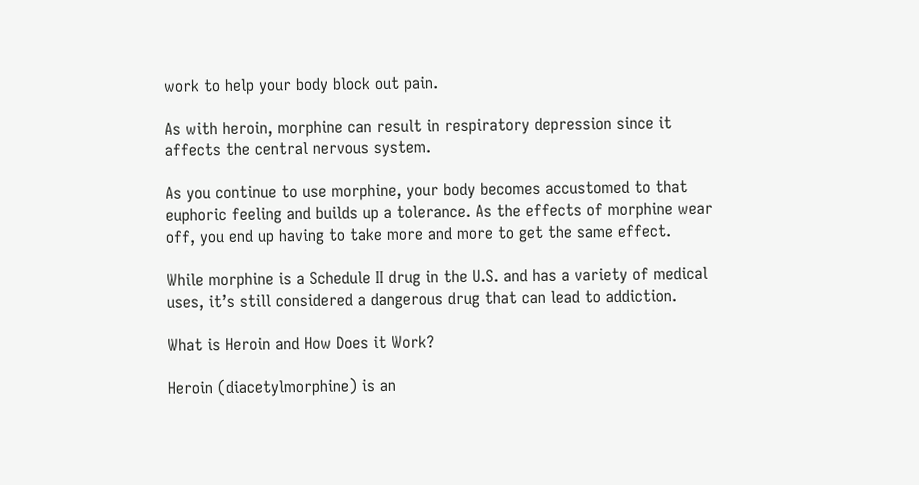work to help your body block out pain.

As with heroin, morphine can result in respiratory depression since it affects the central nervous system.

As you continue to use morphine, your body becomes accustomed to that euphoric feeling and builds up a tolerance. As the effects of morphine wear off, you end up having to take more and more to get the same effect.

While morphine is a Schedule II drug in the U.S. and has a variety of medical uses, it’s still considered a dangerous drug that can lead to addiction.

What is Heroin and How Does it Work?

Heroin (diacetylmorphine) is an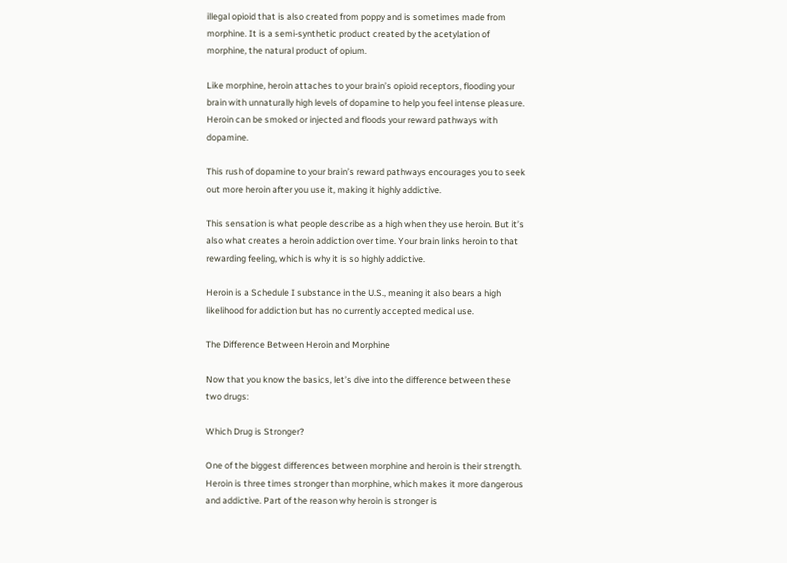illegal opioid that is also created from poppy and is sometimes made from morphine. It is a semi-synthetic product created by the acetylation of morphine, the natural product of opium.

Like morphine, heroin attaches to your brain’s opioid receptors, flooding your brain with unnaturally high levels of dopamine to help you feel intense pleasure. Heroin can be smoked or injected and floods your reward pathways with dopamine.

This rush of dopamine to your brain’s reward pathways encourages you to seek out more heroin after you use it, making it highly addictive.

This sensation is what people describe as a high when they use heroin. But it’s also what creates a heroin addiction over time. Your brain links heroin to that rewarding feeling, which is why it is so highly addictive.

Heroin is a Schedule I substance in the U.S., meaning it also bears a high likelihood for addiction but has no currently accepted medical use.

The Difference Between Heroin and Morphine

Now that you know the basics, let’s dive into the difference between these two drugs:

Which Drug is Stronger?

One of the biggest differences between morphine and heroin is their strength. Heroin is three times stronger than morphine, which makes it more dangerous and addictive. Part of the reason why heroin is stronger is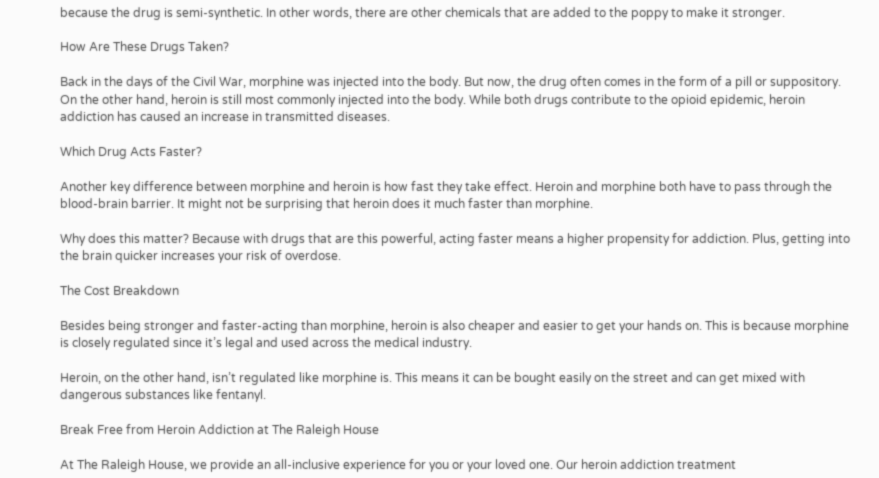because the drug is semi-synthetic. In other words, there are other chemicals that are added to the poppy to make it stronger.

How Are These Drugs Taken?

Back in the days of the Civil War, morphine was injected into the body. But now, the drug often comes in the form of a pill or suppository. On the other hand, heroin is still most commonly injected into the body. While both drugs contribute to the opioid epidemic, heroin addiction has caused an increase in transmitted diseases.

Which Drug Acts Faster?

Another key difference between morphine and heroin is how fast they take effect. Heroin and morphine both have to pass through the blood-brain barrier. It might not be surprising that heroin does it much faster than morphine.

Why does this matter? Because with drugs that are this powerful, acting faster means a higher propensity for addiction. Plus, getting into the brain quicker increases your risk of overdose.

The Cost Breakdown

Besides being stronger and faster-acting than morphine, heroin is also cheaper and easier to get your hands on. This is because morphine is closely regulated since it’s legal and used across the medical industry.

Heroin, on the other hand, isn’t regulated like morphine is. This means it can be bought easily on the street and can get mixed with dangerous substances like fentanyl.

Break Free from Heroin Addiction at The Raleigh House

At The Raleigh House, we provide an all-inclusive experience for you or your loved one. Our heroin addiction treatment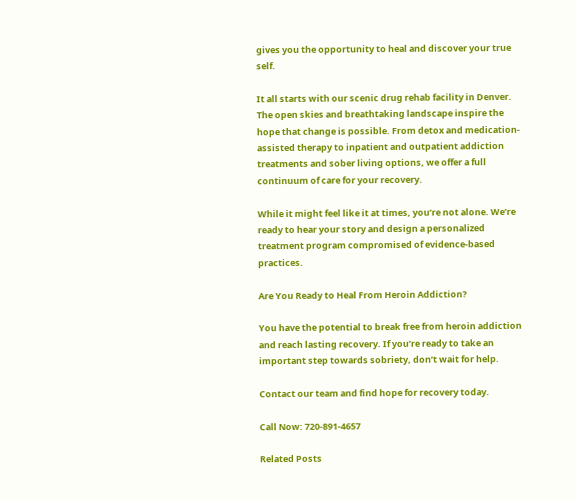gives you the opportunity to heal and discover your true self.

It all starts with our scenic drug rehab facility in Denver. The open skies and breathtaking landscape inspire the hope that change is possible. From detox and medication-assisted therapy to inpatient and outpatient addiction treatments and sober living options, we offer a full continuum of care for your recovery.

While it might feel like it at times, you’re not alone. We’re ready to hear your story and design a personalized treatment program compromised of evidence-based practices.

Are You Ready to Heal From Heroin Addiction?

You have the potential to break free from heroin addiction and reach lasting recovery. If you’re ready to take an important step towards sobriety, don’t wait for help.

Contact our team and find hope for recovery today.

Call Now: 720-891-4657

Related Posts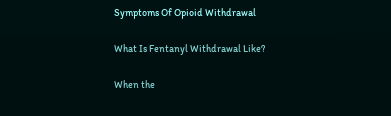Symptoms Of Opioid Withdrawal

What Is Fentanyl Withdrawal Like?

When the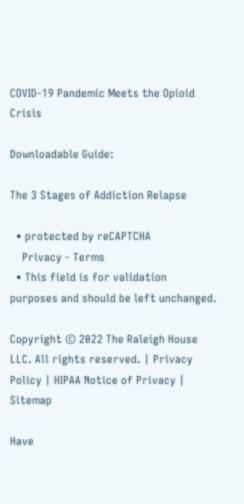COVID-19 Pandemic Meets the Opioid Crisis

Downloadable Guide:

The 3 Stages of Addiction Relapse

  • protected by reCAPTCHA
    Privacy - Terms
  • This field is for validation purposes and should be left unchanged.

Copyright © 2022 The Raleigh House LLC. All rights reserved. | Privacy Policy | HIPAA Notice of Privacy | Sitemap

Have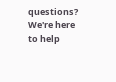questions? We're here to help